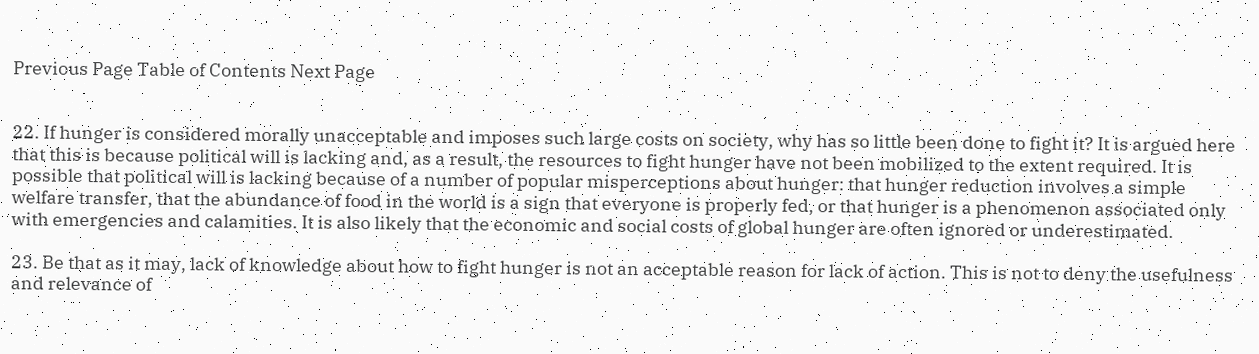Previous Page Table of Contents Next Page


22. If hunger is considered morally unacceptable and imposes such large costs on society, why has so little been done to fight it? It is argued here that this is because political will is lacking and, as a result, the resources to fight hunger have not been mobilized to the extent required. It is possible that political will is lacking because of a number of popular misperceptions about hunger: that hunger reduction involves a simple welfare transfer, that the abundance of food in the world is a sign that everyone is properly fed, or that hunger is a phenomenon associated only with emergencies and calamities. It is also likely that the economic and social costs of global hunger are often ignored or underestimated.

23. Be that as it may, lack of knowledge about how to fight hunger is not an acceptable reason for lack of action. This is not to deny the usefulness and relevance of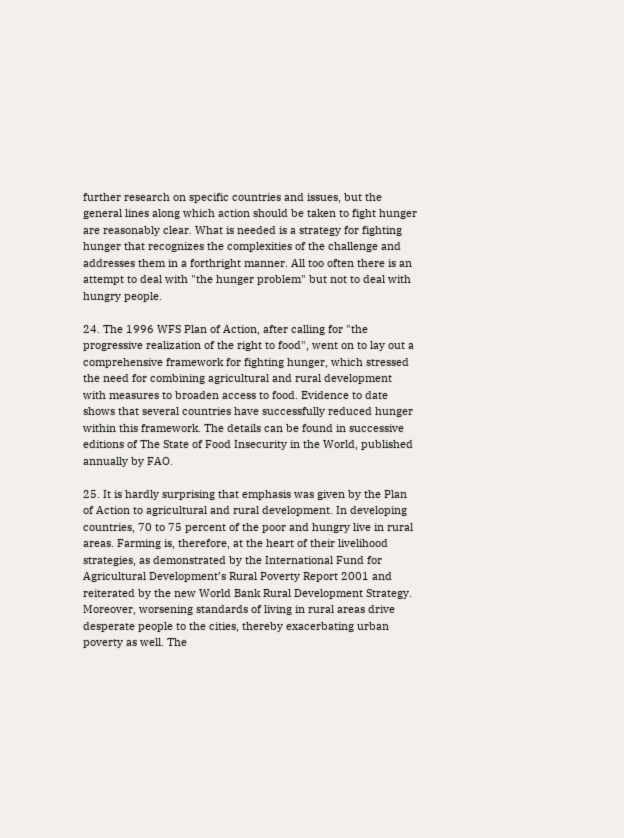further research on specific countries and issues, but the general lines along which action should be taken to fight hunger are reasonably clear. What is needed is a strategy for fighting hunger that recognizes the complexities of the challenge and addresses them in a forthright manner. All too often there is an attempt to deal with "the hunger problem" but not to deal with hungry people.

24. The 1996 WFS Plan of Action, after calling for "the progressive realization of the right to food", went on to lay out a comprehensive framework for fighting hunger, which stressed the need for combining agricultural and rural development with measures to broaden access to food. Evidence to date shows that several countries have successfully reduced hunger within this framework. The details can be found in successive editions of The State of Food Insecurity in the World, published annually by FAO.

25. It is hardly surprising that emphasis was given by the Plan of Action to agricultural and rural development. In developing countries, 70 to 75 percent of the poor and hungry live in rural areas. Farming is, therefore, at the heart of their livelihood strategies, as demonstrated by the International Fund for Agricultural Development’s Rural Poverty Report 2001 and reiterated by the new World Bank Rural Development Strategy. Moreover, worsening standards of living in rural areas drive desperate people to the cities, thereby exacerbating urban poverty as well. The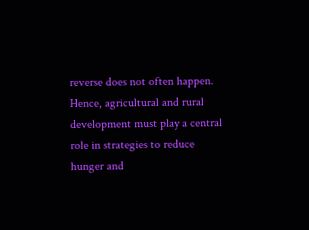reverse does not often happen. Hence, agricultural and rural development must play a central role in strategies to reduce hunger and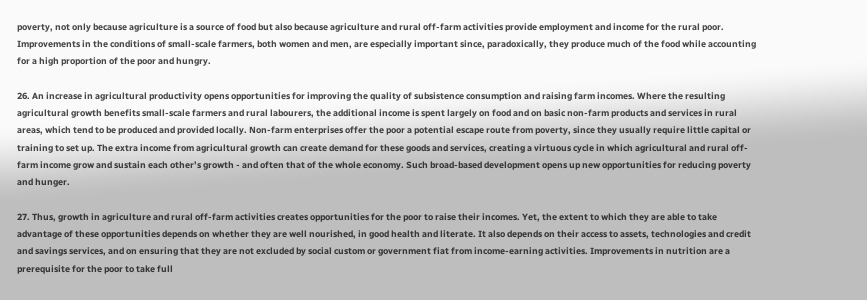poverty, not only because agriculture is a source of food but also because agriculture and rural off-farm activities provide employment and income for the rural poor. Improvements in the conditions of small-scale farmers, both women and men, are especially important since, paradoxically, they produce much of the food while accounting for a high proportion of the poor and hungry.

26. An increase in agricultural productivity opens opportunities for improving the quality of subsistence consumption and raising farm incomes. Where the resulting agricultural growth benefits small-scale farmers and rural labourers, the additional income is spent largely on food and on basic non-farm products and services in rural areas, which tend to be produced and provided locally. Non-farm enterprises offer the poor a potential escape route from poverty, since they usually require little capital or training to set up. The extra income from agricultural growth can create demand for these goods and services, creating a virtuous cycle in which agricultural and rural off-farm income grow and sustain each other’s growth - and often that of the whole economy. Such broad-based development opens up new opportunities for reducing poverty and hunger.

27. Thus, growth in agriculture and rural off-farm activities creates opportunities for the poor to raise their incomes. Yet, the extent to which they are able to take advantage of these opportunities depends on whether they are well nourished, in good health and literate. It also depends on their access to assets, technologies and credit and savings services, and on ensuring that they are not excluded by social custom or government fiat from income-earning activities. Improvements in nutrition are a prerequisite for the poor to take full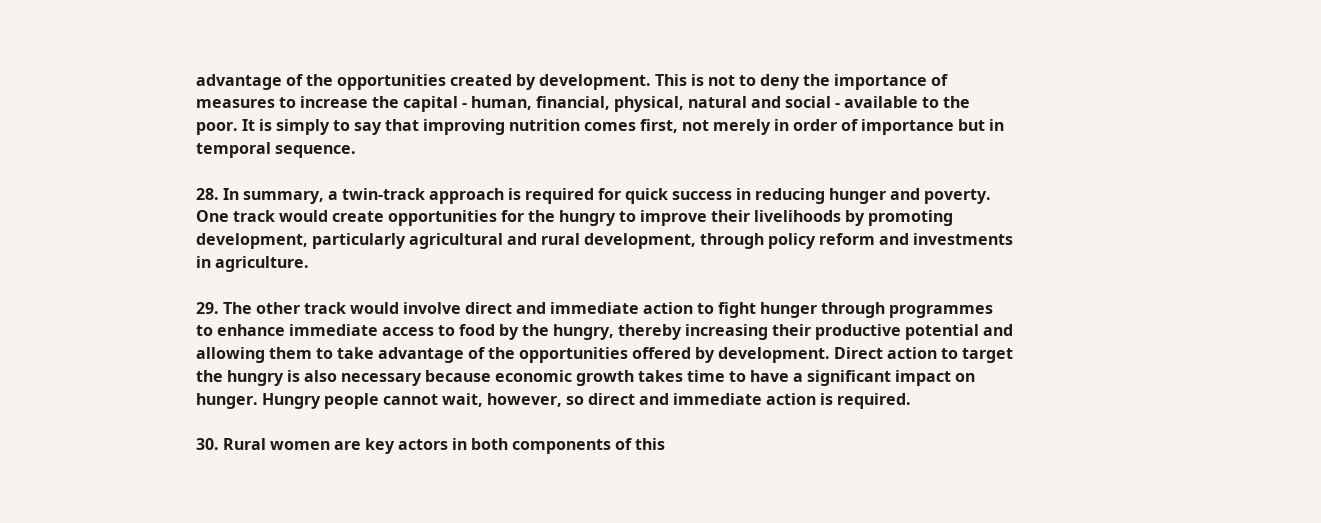advantage of the opportunities created by development. This is not to deny the importance of measures to increase the capital - human, financial, physical, natural and social - available to the poor. It is simply to say that improving nutrition comes first, not merely in order of importance but in temporal sequence.

28. In summary, a twin-track approach is required for quick success in reducing hunger and poverty. One track would create opportunities for the hungry to improve their livelihoods by promoting development, particularly agricultural and rural development, through policy reform and investments in agriculture.

29. The other track would involve direct and immediate action to fight hunger through programmes to enhance immediate access to food by the hungry, thereby increasing their productive potential and allowing them to take advantage of the opportunities offered by development. Direct action to target the hungry is also necessary because economic growth takes time to have a significant impact on hunger. Hungry people cannot wait, however, so direct and immediate action is required.

30. Rural women are key actors in both components of this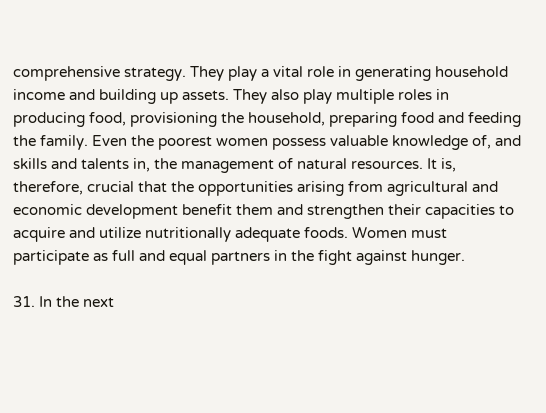comprehensive strategy. They play a vital role in generating household income and building up assets. They also play multiple roles in producing food, provisioning the household, preparing food and feeding the family. Even the poorest women possess valuable knowledge of, and skills and talents in, the management of natural resources. It is, therefore, crucial that the opportunities arising from agricultural and economic development benefit them and strengthen their capacities to acquire and utilize nutritionally adequate foods. Women must participate as full and equal partners in the fight against hunger.

31. In the next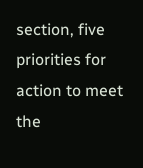section, five priorities for action to meet the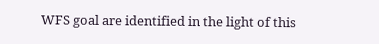WFS goal are identified in the light of this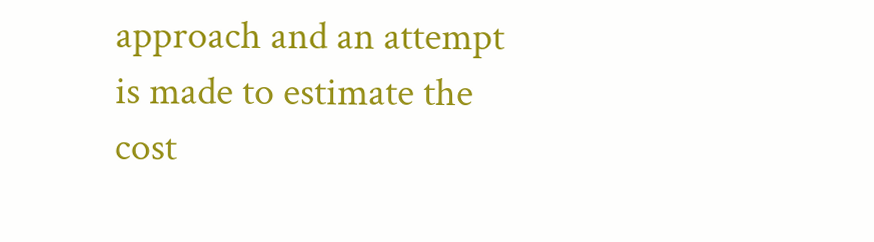approach and an attempt is made to estimate the cost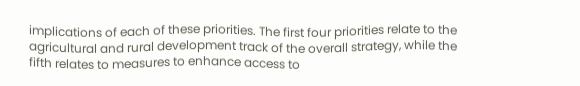implications of each of these priorities. The first four priorities relate to the agricultural and rural development track of the overall strategy, while the fifth relates to measures to enhance access to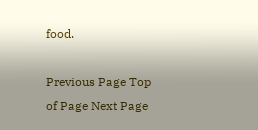food.

Previous Page Top of Page Next Page